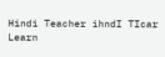Hindi Teacher ihndI TIcar
Learn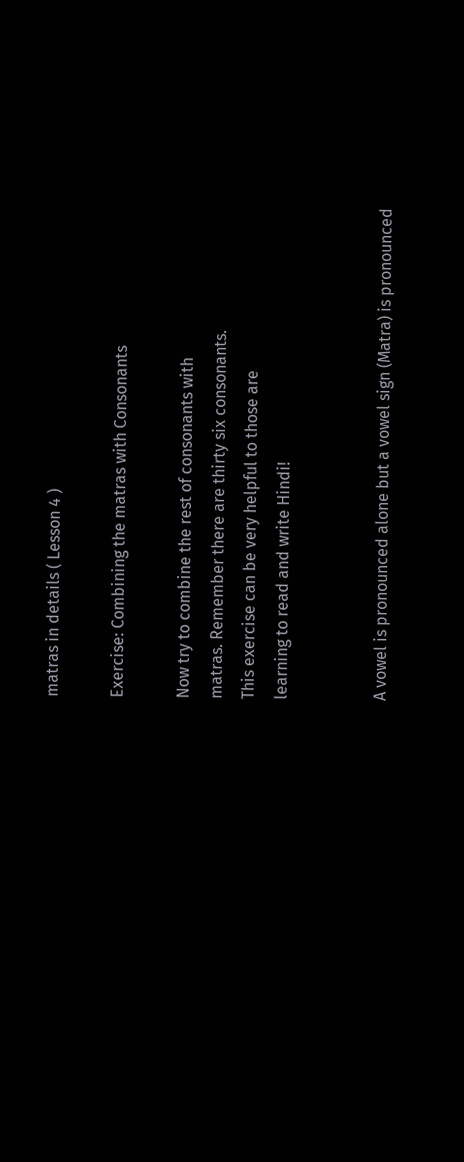matras in details ( Lesson 4 )

Exercise: Combining the matras with Consonants

Now try to combine the rest of consonants with
matras. Remember there are thirty six consonants.
This exercise can be very helpful to those are
learning to read and write Hindi!


A vowel is pronounced alone but a vowel sign (Matra) is pronounced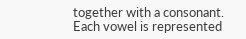together with a consonant. Each vowel is represented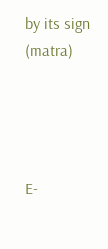by its sign (matra)




E-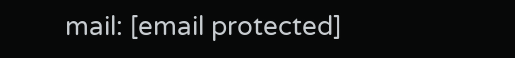mail: [email protected]